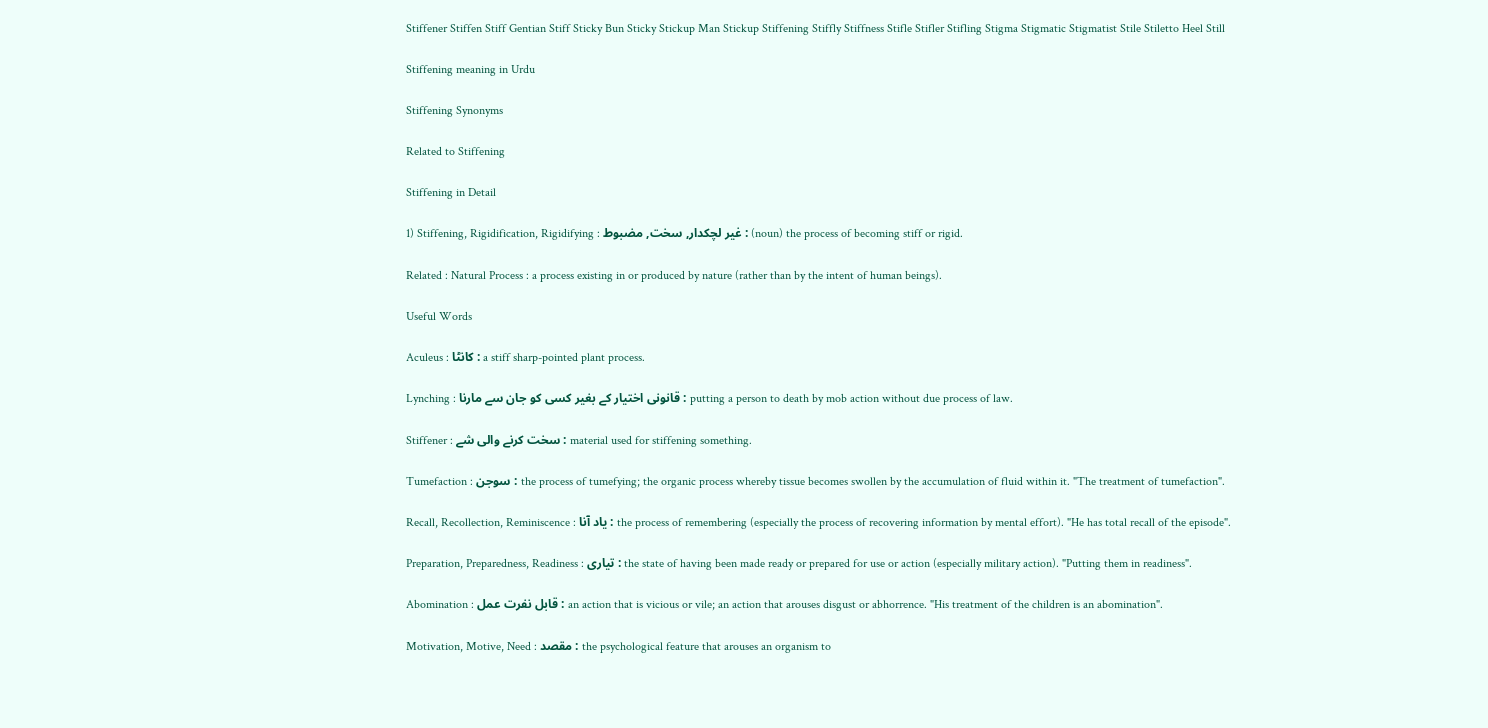Stiffener Stiffen Stiff Gentian Stiff Sticky Bun Sticky Stickup Man Stickup Stiffening Stiffly Stiffness Stifle Stifler Stifling Stigma Stigmatic Stigmatist Stile Stiletto Heel Still

Stiffening meaning in Urdu

Stiffening Synonyms

Related to Stiffening

Stiffening in Detail

1) Stiffening, Rigidification, Rigidifying : غیر لچکدار, سخت, مضبوط : (noun) the process of becoming stiff or rigid.

Related : Natural Process : a process existing in or produced by nature (rather than by the intent of human beings).

Useful Words

Aculeus : کانٹا : a stiff sharp-pointed plant process.

Lynching : قانونی اختیار کے بغیر کسی کو جان سے مارنا : putting a person to death by mob action without due process of law.

Stiffener : سخت کرنے والی شے : material used for stiffening something.

Tumefaction : سوجن : the process of tumefying; the organic process whereby tissue becomes swollen by the accumulation of fluid within it. "The treatment of tumefaction".

Recall, Recollection, Reminiscence : یاد آنا : the process of remembering (especially the process of recovering information by mental effort). "He has total recall of the episode".

Preparation, Preparedness, Readiness : تیاری : the state of having been made ready or prepared for use or action (especially military action). "Putting them in readiness".

Abomination : قابل نفرت عمل : an action that is vicious or vile; an action that arouses disgust or abhorrence. "His treatment of the children is an abomination".

Motivation, Motive, Need : مقصد : the psychological feature that arouses an organism to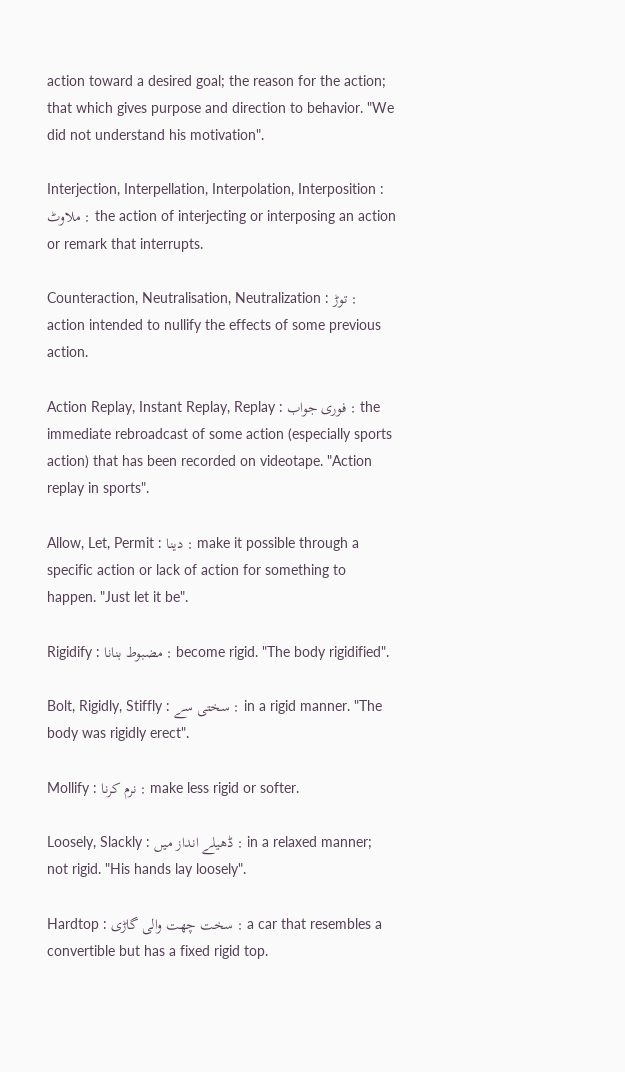action toward a desired goal; the reason for the action; that which gives purpose and direction to behavior. "We did not understand his motivation".

Interjection, Interpellation, Interpolation, Interposition : ملاوٹ : the action of interjecting or interposing an action or remark that interrupts.

Counteraction, Neutralisation, Neutralization : توڑ : action intended to nullify the effects of some previous action.

Action Replay, Instant Replay, Replay : فوری جواب : the immediate rebroadcast of some action (especially sports action) that has been recorded on videotape. "Action replay in sports".

Allow, Let, Permit : دینا : make it possible through a specific action or lack of action for something to happen. "Just let it be".

Rigidify : مضبوط بنانا : become rigid. "The body rigidified".

Bolt, Rigidly, Stiffly : سختی سے : in a rigid manner. "The body was rigidly erect".

Mollify : نرم کرنا : make less rigid or softer.

Loosely, Slackly : ڈھیلے انداز میں : in a relaxed manner; not rigid. "His hands lay loosely".

Hardtop : سخت چھت والی گاڑی : a car that resembles a convertible but has a fixed rigid top.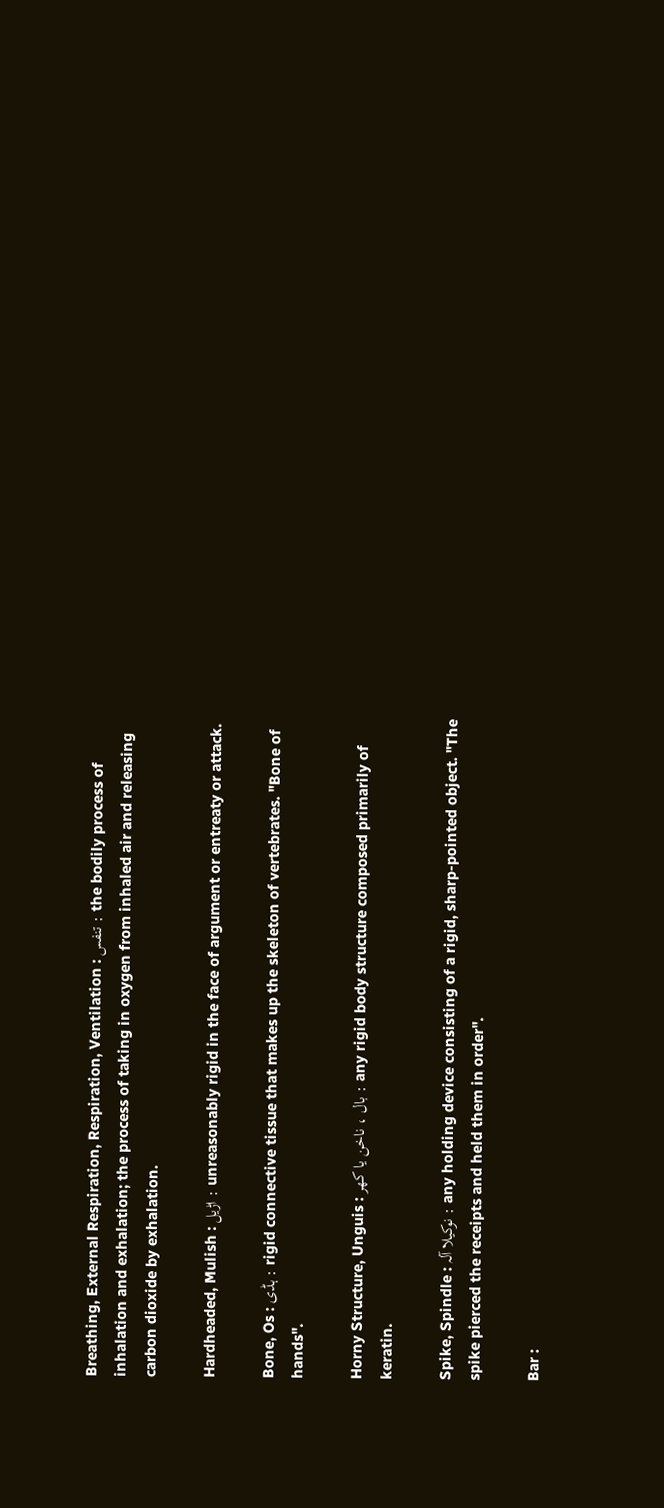Breathing, External Respiration, Respiration, Ventilation : تنفس : the bodily process of inhalation and exhalation; the process of taking in oxygen from inhaled air and releasing carbon dioxide by exhalation.

Hardheaded, Mulish : اڑیل : unreasonably rigid in the face of argument or entreaty or attack.

Bone, Os : ہڈی : rigid connective tissue that makes up the skeleton of vertebrates. "Bone of hands".

Horny Structure, Unguis : بال ، ناخن یا کھر : any rigid body structure composed primarily of keratin.

Spike, Spindle : نوکیلا آلہ : any holding device consisting of a rigid, sharp-pointed object. "The spike pierced the receipts and held them in order".

Bar :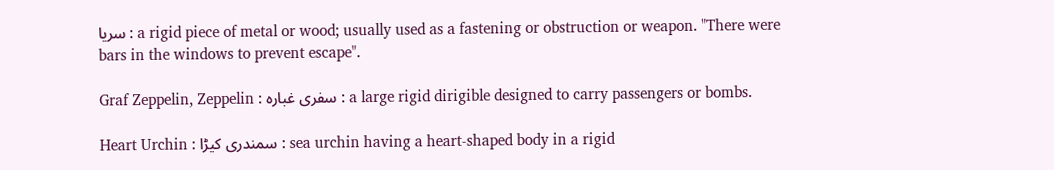سریا : a rigid piece of metal or wood; usually used as a fastening or obstruction or weapon. "There were bars in the windows to prevent escape".

Graf Zeppelin, Zeppelin : سفری غبارہ : a large rigid dirigible designed to carry passengers or bombs.

Heart Urchin : سمندری کیڑا : sea urchin having a heart-shaped body in a rigid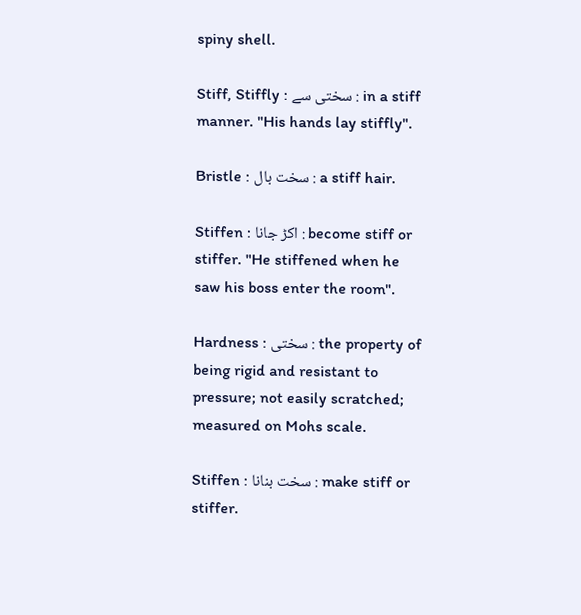spiny shell.

Stiff, Stiffly : سختی سے : in a stiff manner. "His hands lay stiffly".

Bristle : سخت بال : a stiff hair.

Stiffen : اکڑ جانا : become stiff or stiffer. "He stiffened when he saw his boss enter the room".

Hardness : سختی : the property of being rigid and resistant to pressure; not easily scratched; measured on Mohs scale.

Stiffen : سخت بنانا : make stiff or stiffer.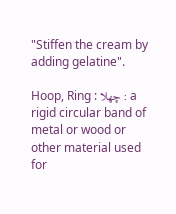"Stiffen the cream by adding gelatine".

Hoop, Ring : چھلا : a rigid circular band of metal or wood or other material used for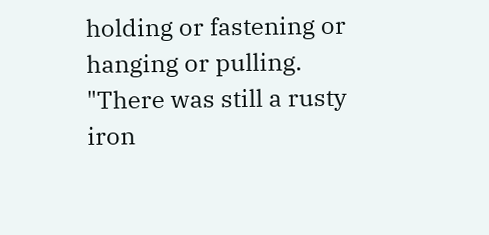holding or fastening or hanging or pulling. "There was still a rusty iron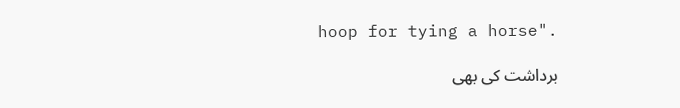hoop for tying a horse".

برداشت کی بھی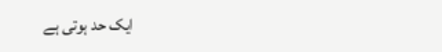ایک حد ہوتی ہے